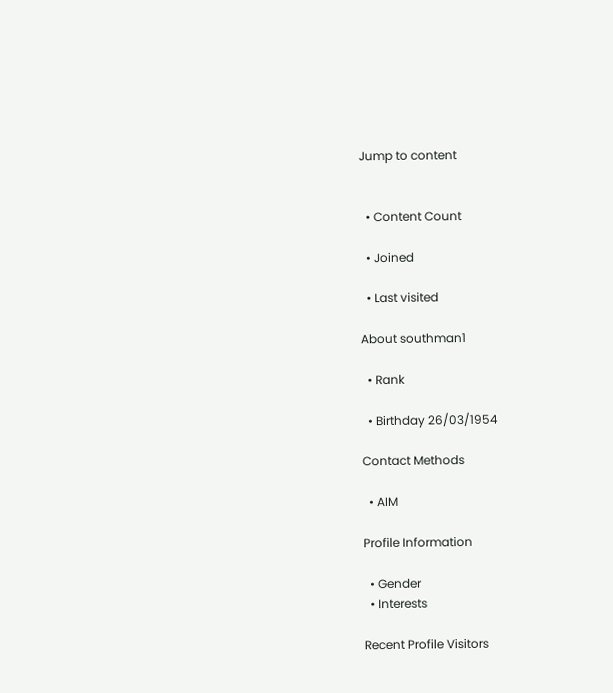Jump to content


  • Content Count

  • Joined

  • Last visited

About southman1

  • Rank

  • Birthday 26/03/1954

Contact Methods

  • AIM

Profile Information

  • Gender
  • Interests

Recent Profile Visitors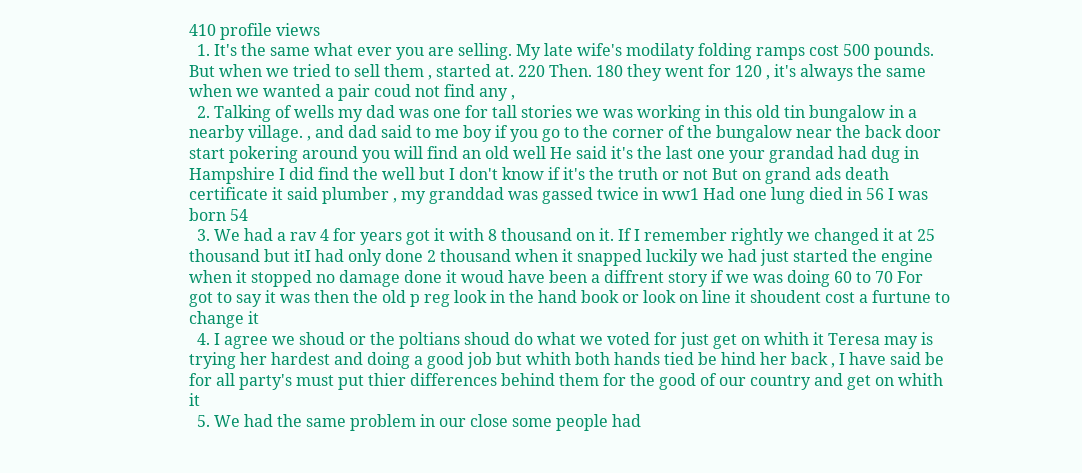410 profile views
  1. It's the same what ever you are selling. My late wife's modilaty folding ramps cost 500 pounds. But when we tried to sell them , started at. 220 Then. 180 they went for 120 , it's always the same when we wanted a pair coud not find any ,
  2. Talking of wells my dad was one for tall stories we was working in this old tin bungalow in a nearby village. , and dad said to me boy if you go to the corner of the bungalow near the back door start pokering around you will find an old well He said it's the last one your grandad had dug in Hampshire I did find the well but I don't know if it's the truth or not But on grand ads death certificate it said plumber , my granddad was gassed twice in ww1 Had one lung died in 56 I was born 54
  3. We had a rav 4 for years got it with 8 thousand on it. If I remember rightly we changed it at 25 thousand but itI had only done 2 thousand when it snapped luckily we had just started the engine when it stopped no damage done it woud have been a diffrent story if we was doing 60 to 70 For got to say it was then the old p reg look in the hand book or look on line it shoudent cost a furtune to change it
  4. I agree we shoud or the poltians shoud do what we voted for just get on whith it Teresa may is trying her hardest and doing a good job but whith both hands tied be hind her back , I have said be for all party's must put thier differences behind them for the good of our country and get on whith it
  5. We had the same problem in our close some people had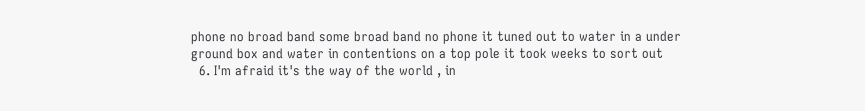phone no broad band some broad band no phone it tuned out to water in a under ground box and water in contentions on a top pole it took weeks to sort out
  6. I'm afraid it's the way of the world , in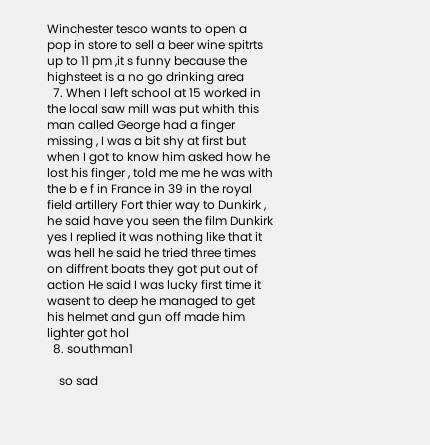Winchester tesco wants to open a pop in store to sell a beer wine spitrts up to 11 pm ,it s funny because the highsteet is a no go drinking area
  7. When I left school at 15 worked in the local saw mill was put whith this man called George had a finger missing , I was a bit shy at first but when I got to know him asked how he lost his finger , told me me he was with the b e f in France in 39 in the royal field artillery Fort thier way to Dunkirk , he said have you seen the film Dunkirk yes I replied it was nothing like that it was hell he said he tried three times on diffrent boats they got put out of action He said I was lucky first time it wasent to deep he managed to get his helmet and gun off made him lighter got hol
  8. southman1

    so sad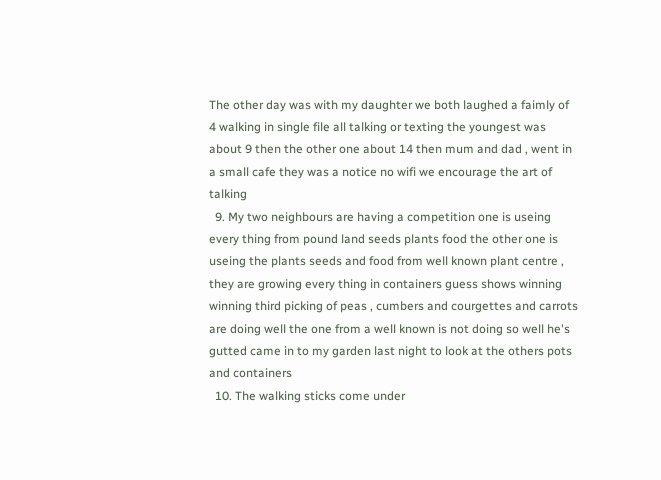The other day was with my daughter we both laughed a faimly of 4 walking in single file all talking or texting the youngest was about 9 then the other one about 14 then mum and dad , went in a small cafe they was a notice no wifi we encourage the art of talking
  9. My two neighbours are having a competition one is useing every thing from pound land seeds plants food the other one is useing the plants seeds and food from well known plant centre , they are growing every thing in containers guess shows winning winning third picking of peas , cumbers and courgettes and carrots are doing well the one from a well known is not doing so well he's gutted came in to my garden last night to look at the others pots and containers
  10. The walking sticks come under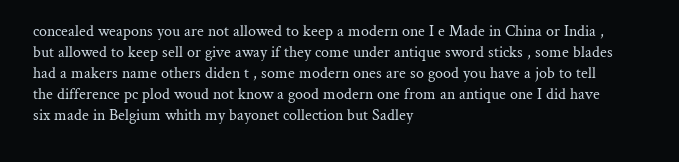concealed weapons you are not allowed to keep a modern one I e Made in China or India , but allowed to keep sell or give away if they come under antique sword sticks , some blades had a makers name others diden t , some modern ones are so good you have a job to tell the difference pc plod woud not know a good modern one from an antique one I did have six made in Belgium whith my bayonet collection but Sadley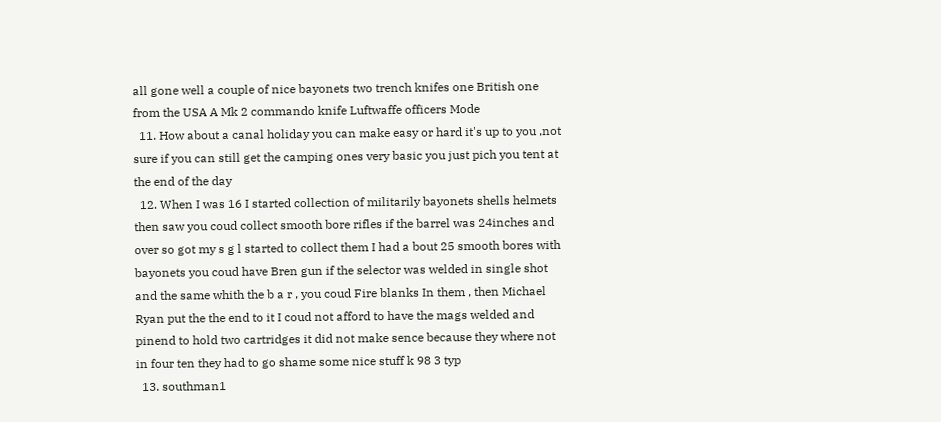all gone well a couple of nice bayonets two trench knifes one British one from the USA A Mk 2 commando knife Luftwaffe officers Mode
  11. How about a canal holiday you can make easy or hard it's up to you ,not sure if you can still get the camping ones very basic you just pich you tent at the end of the day
  12. When I was 16 I started collection of militarily bayonets shells helmets then saw you coud collect smooth bore rifles if the barrel was 24inches and over so got my s g l started to collect them I had a bout 25 smooth bores with bayonets you coud have Bren gun if the selector was welded in single shot and the same whith the b a r , you coud Fire blanks In them , then Michael Ryan put the the end to it I coud not afford to have the mags welded and pinend to hold two cartridges it did not make sence because they where not in four ten they had to go shame some nice stuff k 98 3 typ
  13. southman1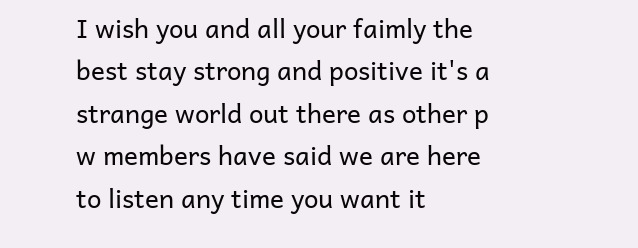I wish you and all your faimly the best stay strong and positive it's a strange world out there as other p w members have said we are here to listen any time you want it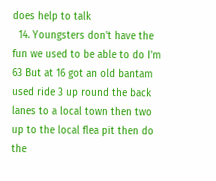does help to talk
  14. Youngsters don't have the fun we used to be able to do I'm 63 But at 16 got an old bantam used ride 3 up round the back lanes to a local town then two up to the local flea pit then do the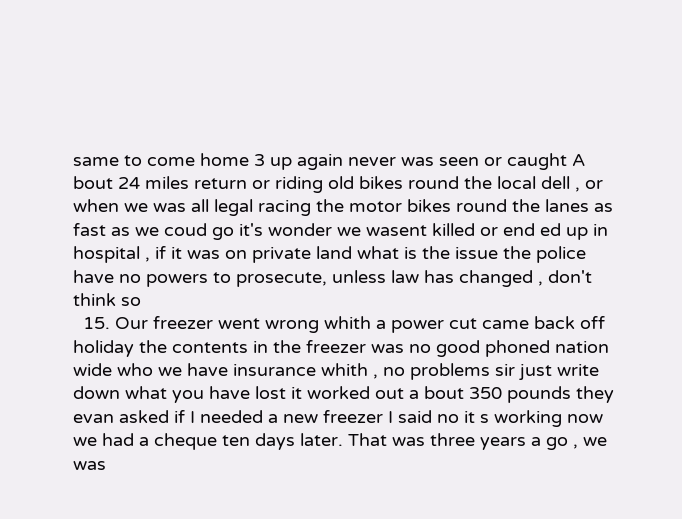same to come home 3 up again never was seen or caught A bout 24 miles return or riding old bikes round the local dell , or when we was all legal racing the motor bikes round the lanes as fast as we coud go it's wonder we wasent killed or end ed up in hospital , if it was on private land what is the issue the police have no powers to prosecute, unless law has changed , don't think so
  15. Our freezer went wrong whith a power cut came back off holiday the contents in the freezer was no good phoned nation wide who we have insurance whith , no problems sir just write down what you have lost it worked out a bout 350 pounds they evan asked if I needed a new freezer I said no it s working now we had a cheque ten days later. That was three years a go , we was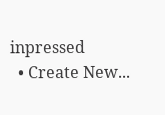inpressed
  • Create New...